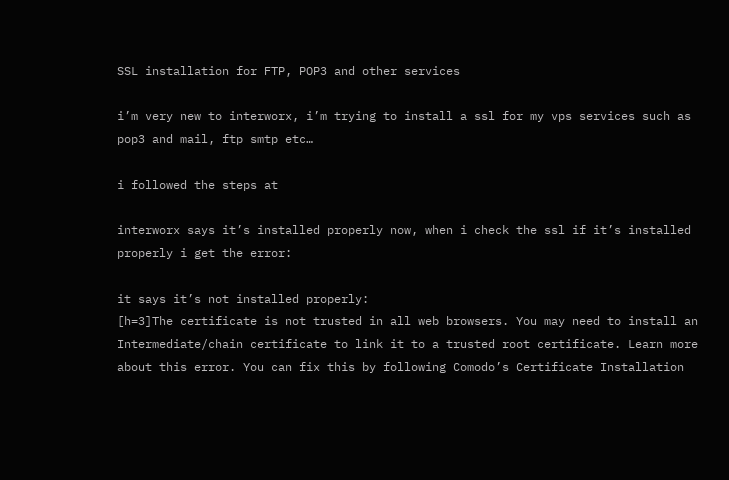SSL installation for FTP, POP3 and other services

i’m very new to interworx, i’m trying to install a ssl for my vps services such as pop3 and mail, ftp smtp etc…

i followed the steps at

interworx says it’s installed properly now, when i check the ssl if it’s installed properly i get the error:

it says it’s not installed properly:
[h=3]The certificate is not trusted in all web browsers. You may need to install an Intermediate/chain certificate to link it to a trusted root certificate. Learn more about this error. You can fix this by following Comodo’s Certificate Installation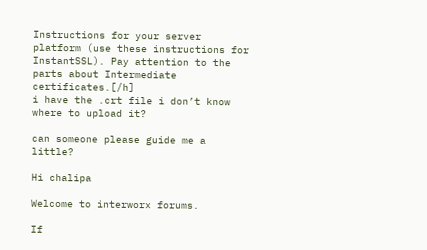Instructions for your server platform (use these instructions for InstantSSL). Pay attention to the parts about Intermediate certificates.[/h]
i have the .crt file i don’t know where to upload it?

can someone please guide me a little?

Hi chalipa

Welcome to interworx forums.

If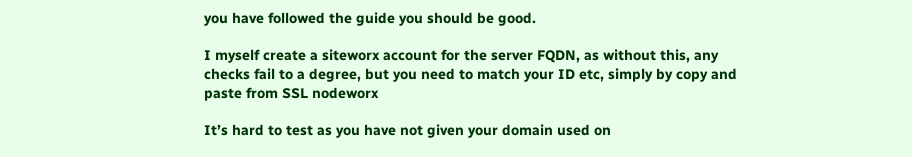you have followed the guide you should be good.

I myself create a siteworx account for the server FQDN, as without this, any checks fail to a degree, but you need to match your ID etc, simply by copy and paste from SSL nodeworx

It’s hard to test as you have not given your domain used on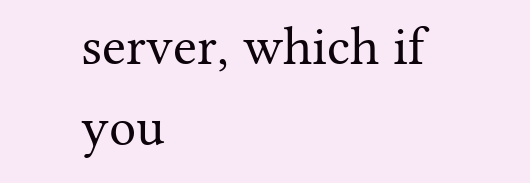server, which if you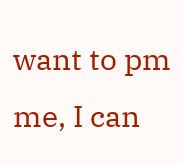want to pm me, I can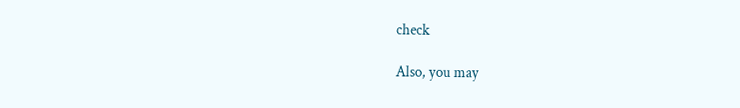check

Also, you may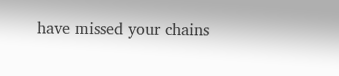have missed your chains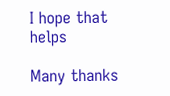I hope that helps

Many thanks